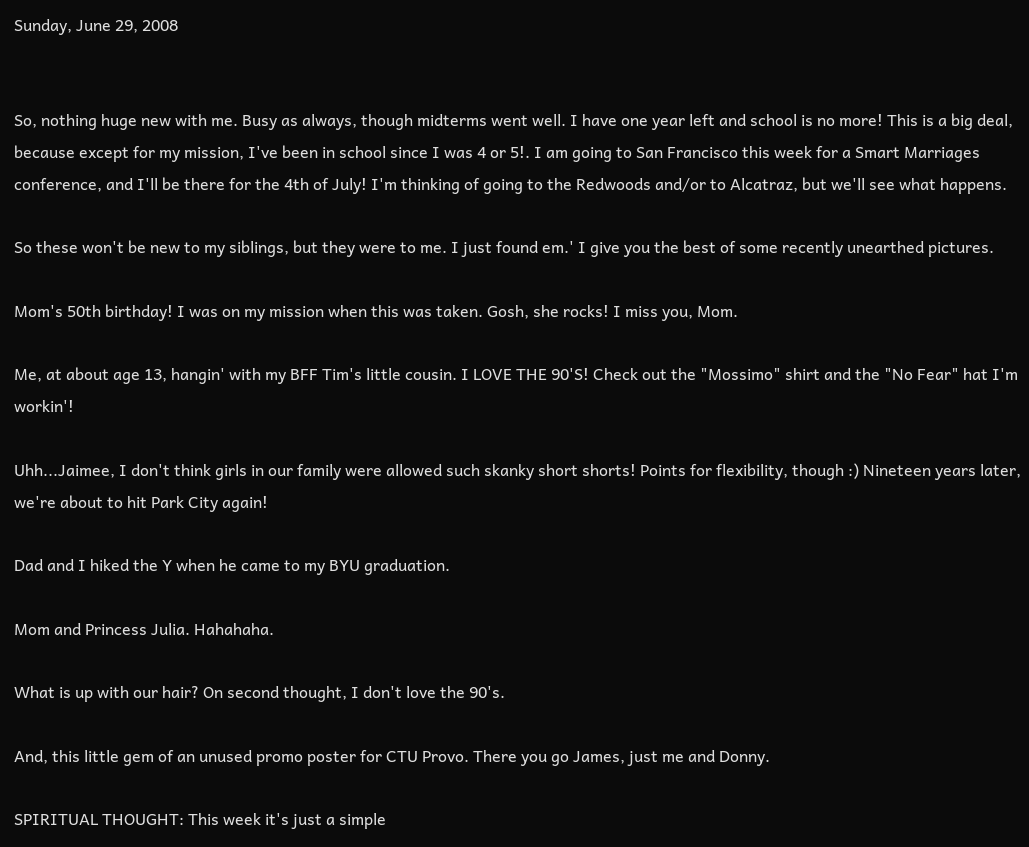Sunday, June 29, 2008


So, nothing huge new with me. Busy as always, though midterms went well. I have one year left and school is no more! This is a big deal, because except for my mission, I've been in school since I was 4 or 5!. I am going to San Francisco this week for a Smart Marriages conference, and I'll be there for the 4th of July! I'm thinking of going to the Redwoods and/or to Alcatraz, but we'll see what happens.

So these won't be new to my siblings, but they were to me. I just found em.' I give you the best of some recently unearthed pictures.

Mom's 50th birthday! I was on my mission when this was taken. Gosh, she rocks! I miss you, Mom.

Me, at about age 13, hangin' with my BFF Tim's little cousin. I LOVE THE 90'S! Check out the "Mossimo" shirt and the "No Fear" hat I'm workin'!

Uhh...Jaimee, I don't think girls in our family were allowed such skanky short shorts! Points for flexibility, though :) Nineteen years later, we're about to hit Park City again!

Dad and I hiked the Y when he came to my BYU graduation.

Mom and Princess Julia. Hahahaha.

What is up with our hair? On second thought, I don't love the 90's.

And, this little gem of an unused promo poster for CTU Provo. There you go James, just me and Donny.

SPIRITUAL THOUGHT: This week it's just a simple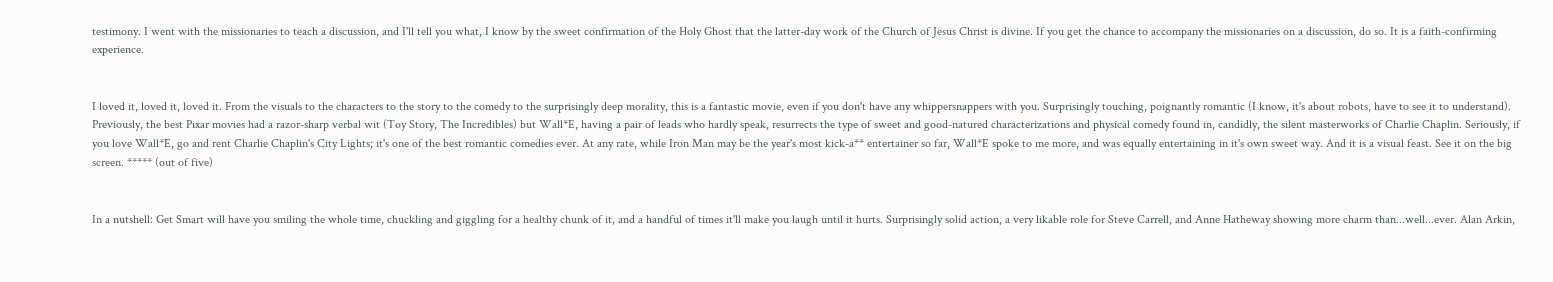testimony. I went with the missionaries to teach a discussion, and I'll tell you what, I know by the sweet confirmation of the Holy Ghost that the latter-day work of the Church of Jesus Christ is divine. If you get the chance to accompany the missionaries on a discussion, do so. It is a faith-confirming experience.


I loved it, loved it, loved it. From the visuals to the characters to the story to the comedy to the surprisingly deep morality, this is a fantastic movie, even if you don't have any whippersnappers with you. Surprisingly touching, poignantly romantic (I know, it's about robots, have to see it to understand). Previously, the best Pixar movies had a razor-sharp verbal wit (Toy Story, The Incredibles) but Wall*E, having a pair of leads who hardly speak, resurrects the type of sweet and good-natured characterizations and physical comedy found in, candidly, the silent masterworks of Charlie Chaplin. Seriously, if you love Wall*E, go and rent Charlie Chaplin's City Lights; it's one of the best romantic comedies ever. At any rate, while Iron Man may be the year's most kick-a** entertainer so far, Wall*E spoke to me more, and was equally entertaining in it's own sweet way. And it is a visual feast. See it on the big screen. ***** (out of five)


In a nutshell: Get Smart will have you smiling the whole time, chuckling and giggling for a healthy chunk of it, and a handful of times it'll make you laugh until it hurts. Surprisingly solid action, a very likable role for Steve Carrell, and Anne Hatheway showing more charm than...well...ever. Alan Arkin,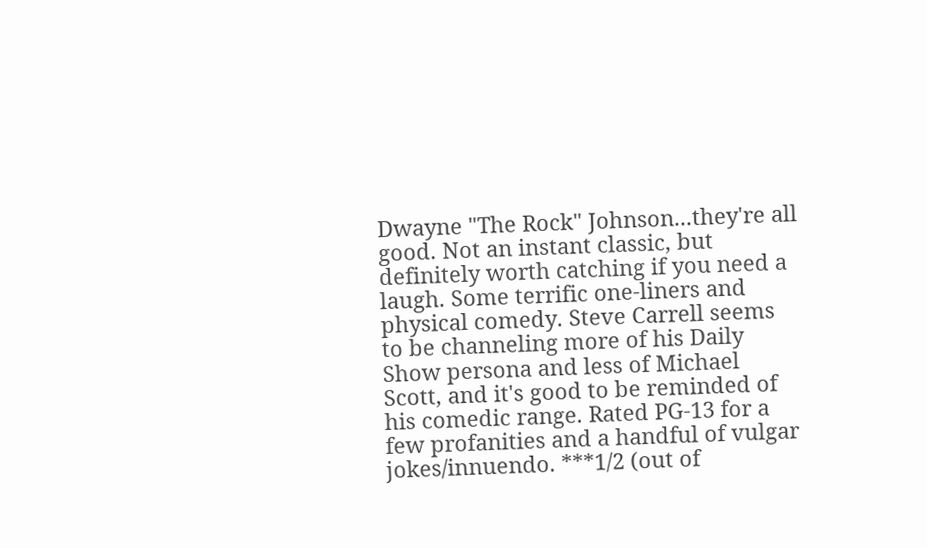Dwayne "The Rock" Johnson...they're all good. Not an instant classic, but definitely worth catching if you need a laugh. Some terrific one-liners and physical comedy. Steve Carrell seems to be channeling more of his Daily Show persona and less of Michael Scott, and it's good to be reminded of his comedic range. Rated PG-13 for a few profanities and a handful of vulgar jokes/innuendo. ***1/2 (out of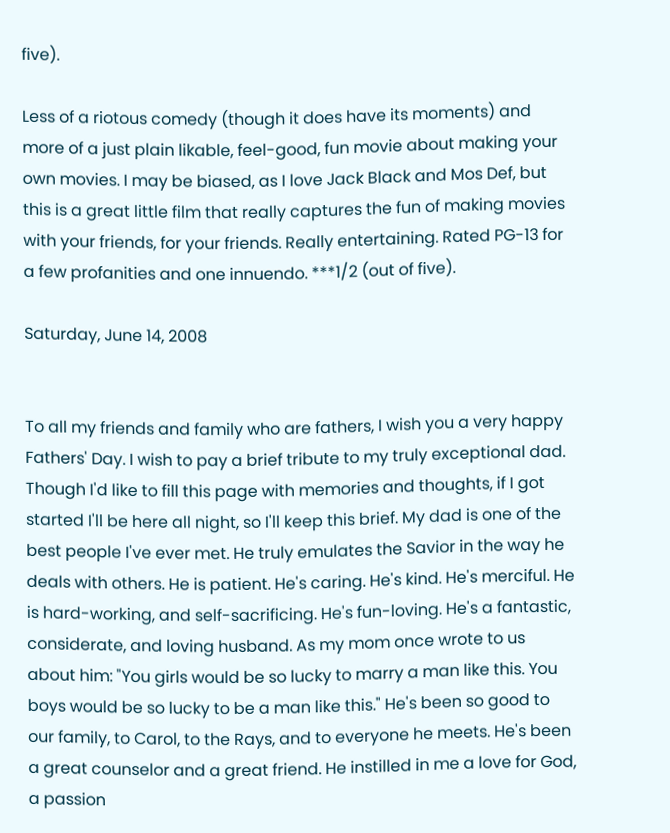five).

Less of a riotous comedy (though it does have its moments) and more of a just plain likable, feel-good, fun movie about making your own movies. I may be biased, as I love Jack Black and Mos Def, but this is a great little film that really captures the fun of making movies with your friends, for your friends. Really entertaining. Rated PG-13 for a few profanities and one innuendo. ***1/2 (out of five).

Saturday, June 14, 2008


To all my friends and family who are fathers, I wish you a very happy Fathers' Day. I wish to pay a brief tribute to my truly exceptional dad. Though I'd like to fill this page with memories and thoughts, if I got started I'll be here all night, so I'll keep this brief. My dad is one of the best people I've ever met. He truly emulates the Savior in the way he deals with others. He is patient. He's caring. He's kind. He's merciful. He is hard-working, and self-sacrificing. He's fun-loving. He's a fantastic, considerate, and loving husband. As my mom once wrote to us about him: "You girls would be so lucky to marry a man like this. You boys would be so lucky to be a man like this." He's been so good to our family, to Carol, to the Rays, and to everyone he meets. He's been a great counselor and a great friend. He instilled in me a love for God, a passion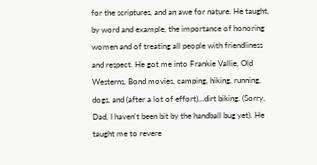for the scriptures, and an awe for nature. He taught, by word and example, the importance of honoring women and of treating all people with friendliness and respect. He got me into Frankie Vallie, Old Westerns, Bond movies, camping, hiking, running, dogs, and (after a lot of effort)...dirt biking. (Sorry, Dad, I haven't been bit by the handball bug yet). He taught me to revere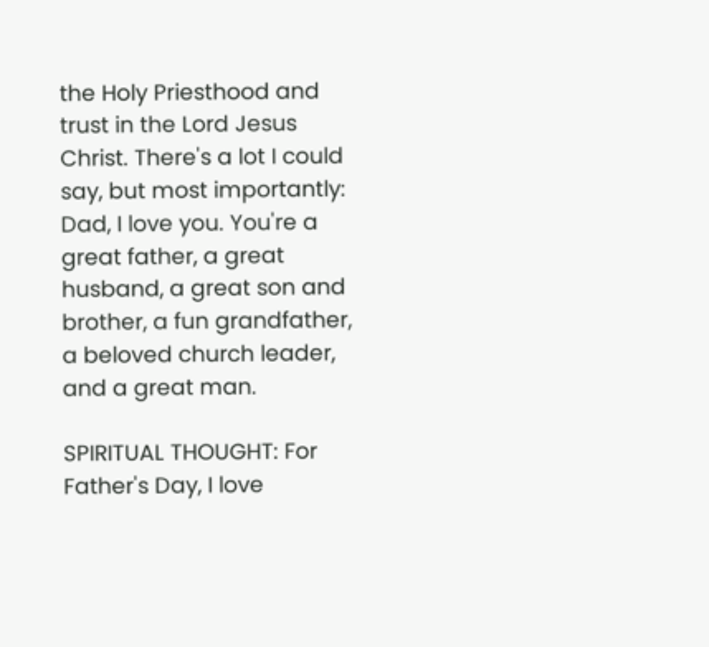the Holy Priesthood and trust in the Lord Jesus Christ. There's a lot I could say, but most importantly: Dad, I love you. You're a great father, a great husband, a great son and brother, a fun grandfather, a beloved church leader, and a great man.

SPIRITUAL THOUGHT: For Father's Day, I love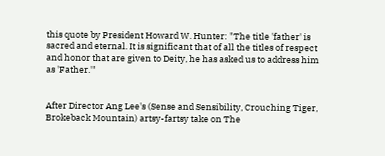this quote by President Howard W. Hunter: "The title 'father' is sacred and eternal. It is significant that of all the titles of respect and honor that are given to Deity, he has asked us to address him as 'Father.'"


After Director Ang Lee's (Sense and Sensibility, Crouching Tiger, Brokeback Mountain) artsy-fartsy take on The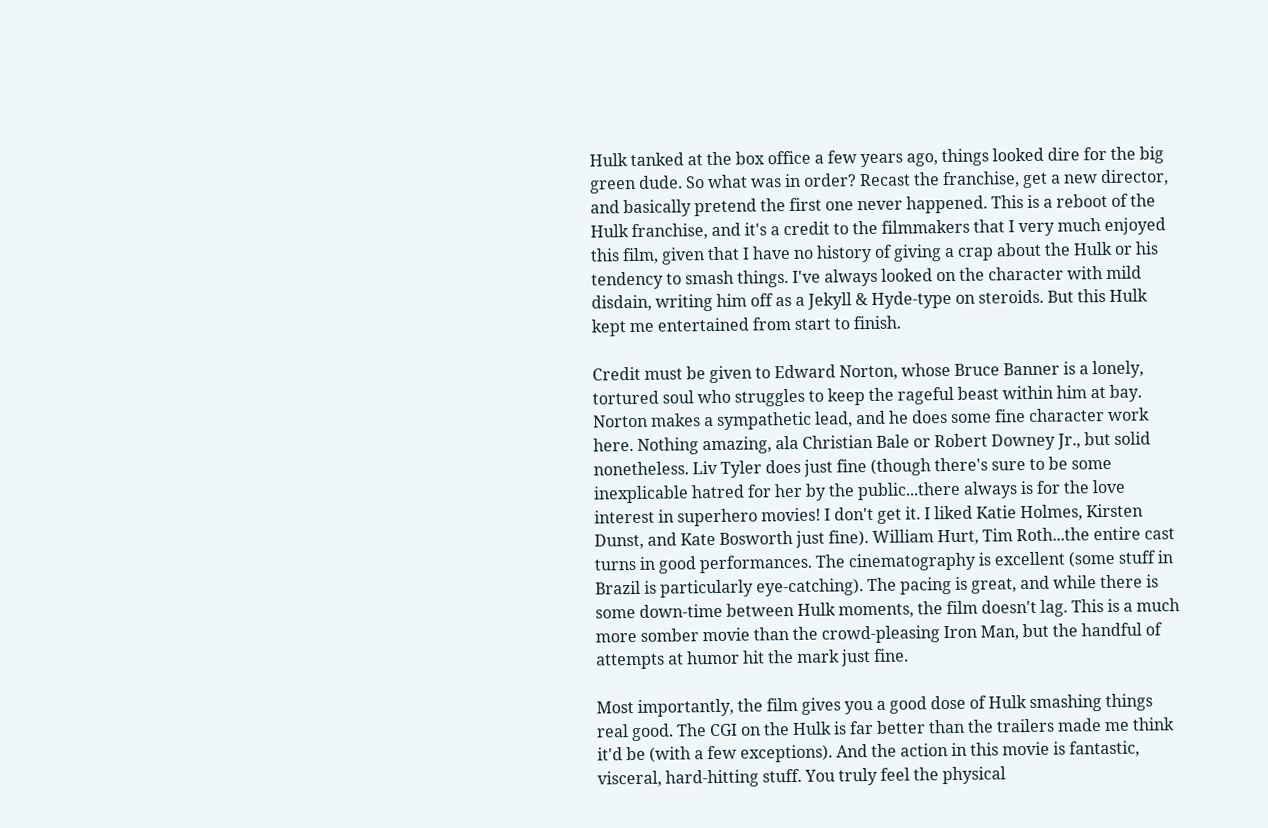Hulk tanked at the box office a few years ago, things looked dire for the big green dude. So what was in order? Recast the franchise, get a new director, and basically pretend the first one never happened. This is a reboot of the Hulk franchise, and it's a credit to the filmmakers that I very much enjoyed this film, given that I have no history of giving a crap about the Hulk or his tendency to smash things. I've always looked on the character with mild disdain, writing him off as a Jekyll & Hyde-type on steroids. But this Hulk kept me entertained from start to finish.

Credit must be given to Edward Norton, whose Bruce Banner is a lonely, tortured soul who struggles to keep the rageful beast within him at bay. Norton makes a sympathetic lead, and he does some fine character work here. Nothing amazing, ala Christian Bale or Robert Downey Jr., but solid nonetheless. Liv Tyler does just fine (though there's sure to be some inexplicable hatred for her by the public...there always is for the love interest in superhero movies! I don't get it. I liked Katie Holmes, Kirsten Dunst, and Kate Bosworth just fine). William Hurt, Tim Roth...the entire cast turns in good performances. The cinematography is excellent (some stuff in Brazil is particularly eye-catching). The pacing is great, and while there is some down-time between Hulk moments, the film doesn't lag. This is a much more somber movie than the crowd-pleasing Iron Man, but the handful of attempts at humor hit the mark just fine.

Most importantly, the film gives you a good dose of Hulk smashing things real good. The CGI on the Hulk is far better than the trailers made me think it'd be (with a few exceptions). And the action in this movie is fantastic, visceral, hard-hitting stuff. You truly feel the physical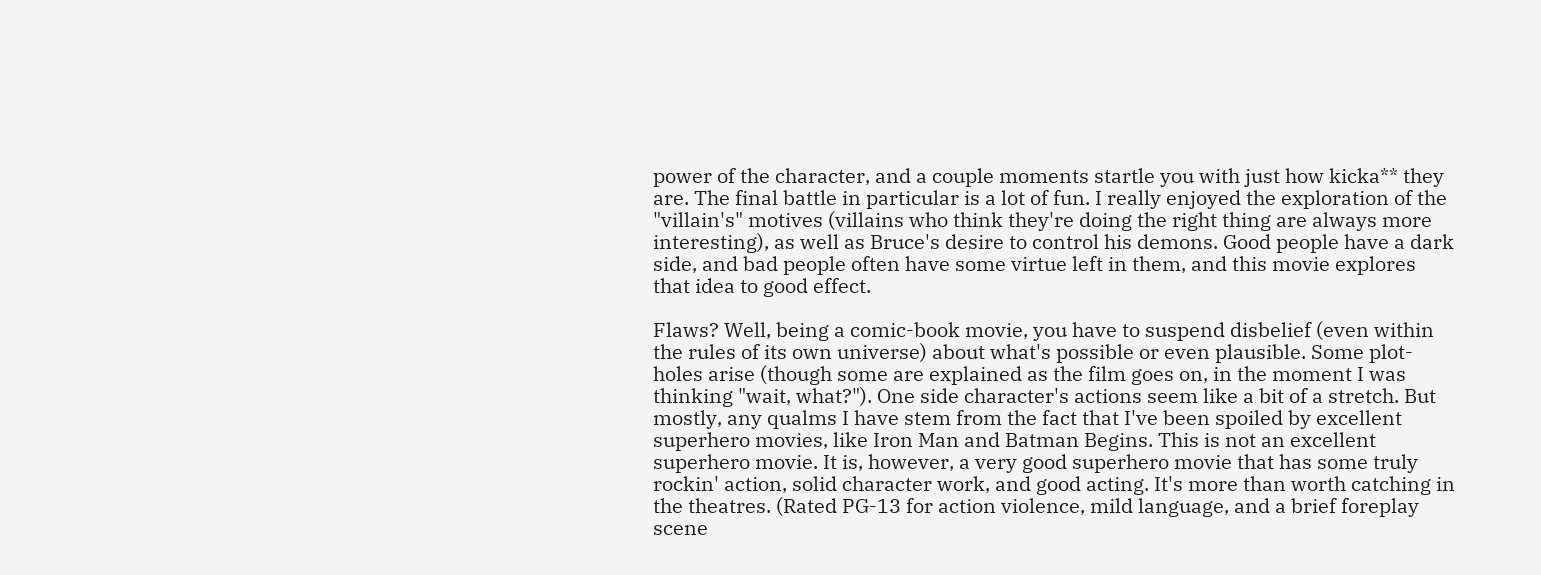power of the character, and a couple moments startle you with just how kicka** they are. The final battle in particular is a lot of fun. I really enjoyed the exploration of the "villain's" motives (villains who think they're doing the right thing are always more interesting), as well as Bruce's desire to control his demons. Good people have a dark side, and bad people often have some virtue left in them, and this movie explores that idea to good effect.

Flaws? Well, being a comic-book movie, you have to suspend disbelief (even within the rules of its own universe) about what's possible or even plausible. Some plot-holes arise (though some are explained as the film goes on, in the moment I was thinking "wait, what?"). One side character's actions seem like a bit of a stretch. But mostly, any qualms I have stem from the fact that I've been spoiled by excellent superhero movies, like Iron Man and Batman Begins. This is not an excellent superhero movie. It is, however, a very good superhero movie that has some truly rockin' action, solid character work, and good acting. It's more than worth catching in the theatres. (Rated PG-13 for action violence, mild language, and a brief foreplay scene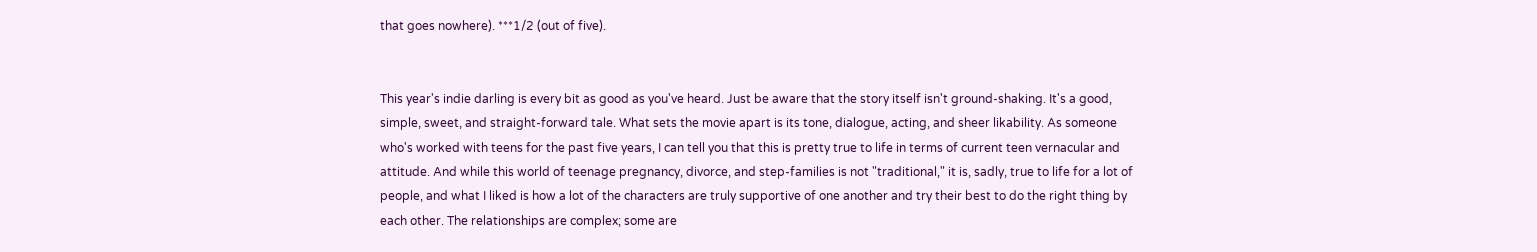that goes nowhere). ***1/2 (out of five).


This year's indie darling is every bit as good as you've heard. Just be aware that the story itself isn't ground-shaking. It's a good, simple, sweet, and straight-forward tale. What sets the movie apart is its tone, dialogue, acting, and sheer likability. As someone who's worked with teens for the past five years, I can tell you that this is pretty true to life in terms of current teen vernacular and attitude. And while this world of teenage pregnancy, divorce, and step-families is not "traditional," it is, sadly, true to life for a lot of people, and what I liked is how a lot of the characters are truly supportive of one another and try their best to do the right thing by each other. The relationships are complex; some are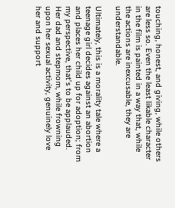touching, honest, and giving, while others are less so. Even the least likable character in the film is painted in a way that, while the actions are inexcusable, they are understandable.

Ultimately, this is a morality tale where a teenage girl decides against an abortion and places her child up for adoption; from my perspective, that's to be applauded. Her dad and stepmom, while frowning upon her sexual activity, genuinely love her and support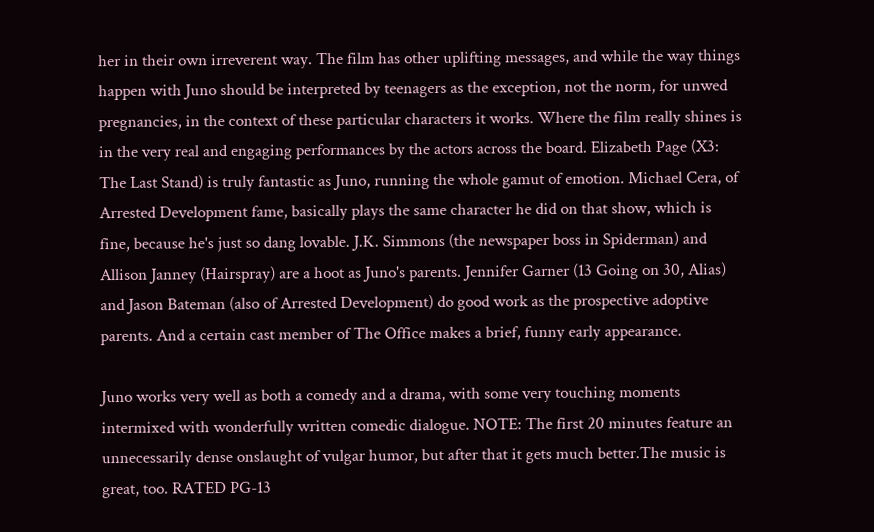her in their own irreverent way. The film has other uplifting messages, and while the way things happen with Juno should be interpreted by teenagers as the exception, not the norm, for unwed pregnancies, in the context of these particular characters it works. Where the film really shines is in the very real and engaging performances by the actors across the board. Elizabeth Page (X3: The Last Stand) is truly fantastic as Juno, running the whole gamut of emotion. Michael Cera, of Arrested Development fame, basically plays the same character he did on that show, which is fine, because he's just so dang lovable. J.K. Simmons (the newspaper boss in Spiderman) and Allison Janney (Hairspray) are a hoot as Juno's parents. Jennifer Garner (13 Going on 30, Alias) and Jason Bateman (also of Arrested Development) do good work as the prospective adoptive parents. And a certain cast member of The Office makes a brief, funny early appearance.

Juno works very well as both a comedy and a drama, with some very touching moments intermixed with wonderfully written comedic dialogue. NOTE: The first 20 minutes feature an unnecessarily dense onslaught of vulgar humor, but after that it gets much better.The music is great, too. RATED PG-13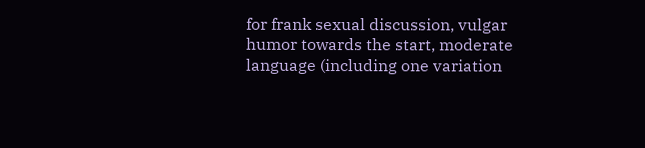for frank sexual discussion, vulgar humor towards the start, moderate language (including one variation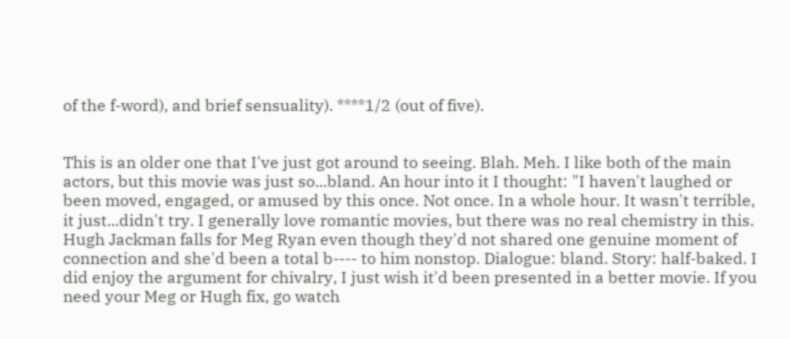of the f-word), and brief sensuality). ****1/2 (out of five).


This is an older one that I've just got around to seeing. Blah. Meh. I like both of the main actors, but this movie was just so...bland. An hour into it I thought: "I haven't laughed or been moved, engaged, or amused by this once. Not once. In a whole hour. It wasn't terrible, it just...didn't try. I generally love romantic movies, but there was no real chemistry in this. Hugh Jackman falls for Meg Ryan even though they'd not shared one genuine moment of connection and she'd been a total b---- to him nonstop. Dialogue: bland. Story: half-baked. I did enjoy the argument for chivalry, I just wish it'd been presented in a better movie. If you need your Meg or Hugh fix, go watch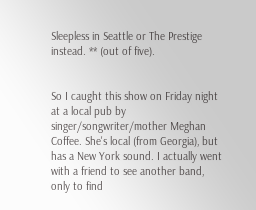Sleepless in Seattle or The Prestige instead. ** (out of five).


So I caught this show on Friday night at a local pub by singer/songwriter/mother Meghan Coffee. She's local (from Georgia), but has a New York sound. I actually went with a friend to see another band, only to find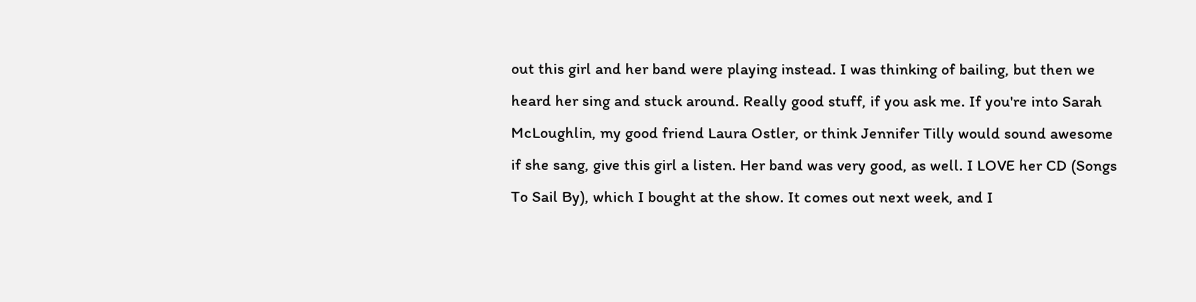out this girl and her band were playing instead. I was thinking of bailing, but then we heard her sing and stuck around. Really good stuff, if you ask me. If you're into Sarah McLoughlin, my good friend Laura Ostler, or think Jennifer Tilly would sound awesome if she sang, give this girl a listen. Her band was very good, as well. I LOVE her CD (Songs To Sail By), which I bought at the show. It comes out next week, and I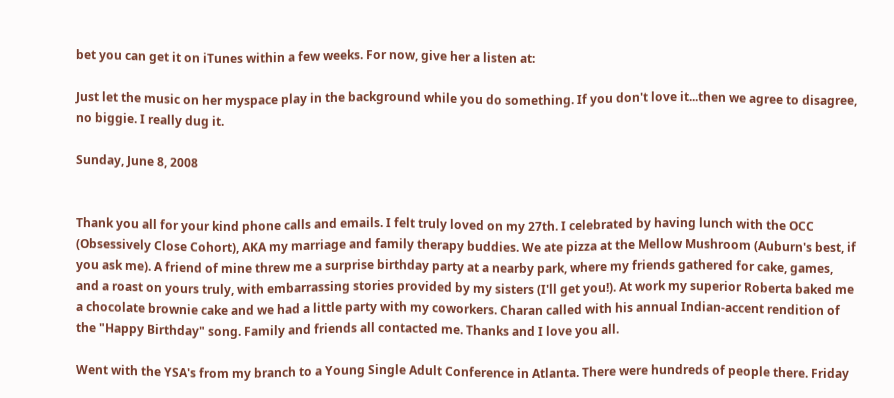bet you can get it on iTunes within a few weeks. For now, give her a listen at:

Just let the music on her myspace play in the background while you do something. If you don't love it...then we agree to disagree, no biggie. I really dug it.

Sunday, June 8, 2008


Thank you all for your kind phone calls and emails. I felt truly loved on my 27th. I celebrated by having lunch with the OCC (Obsessively Close Cohort), AKA my marriage and family therapy buddies. We ate pizza at the Mellow Mushroom (Auburn's best, if you ask me). A friend of mine threw me a surprise birthday party at a nearby park, where my friends gathered for cake, games, and a roast on yours truly, with embarrassing stories provided by my sisters (I'll get you!). At work my superior Roberta baked me a chocolate brownie cake and we had a little party with my coworkers. Charan called with his annual Indian-accent rendition of the "Happy Birthday" song. Family and friends all contacted me. Thanks and I love you all.

Went with the YSA's from my branch to a Young Single Adult Conference in Atlanta. There were hundreds of people there. Friday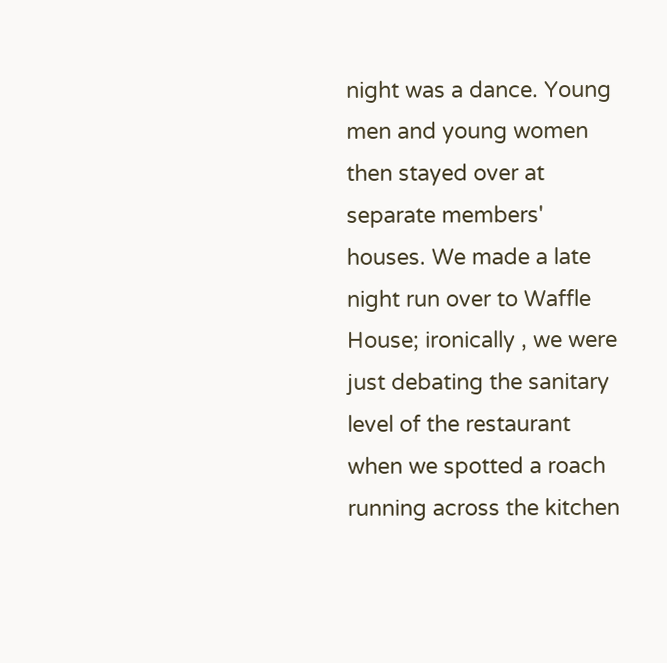night was a dance. Young men and young women then stayed over at separate members' houses. We made a late night run over to Waffle House; ironically , we were just debating the sanitary level of the restaurant when we spotted a roach running across the kitchen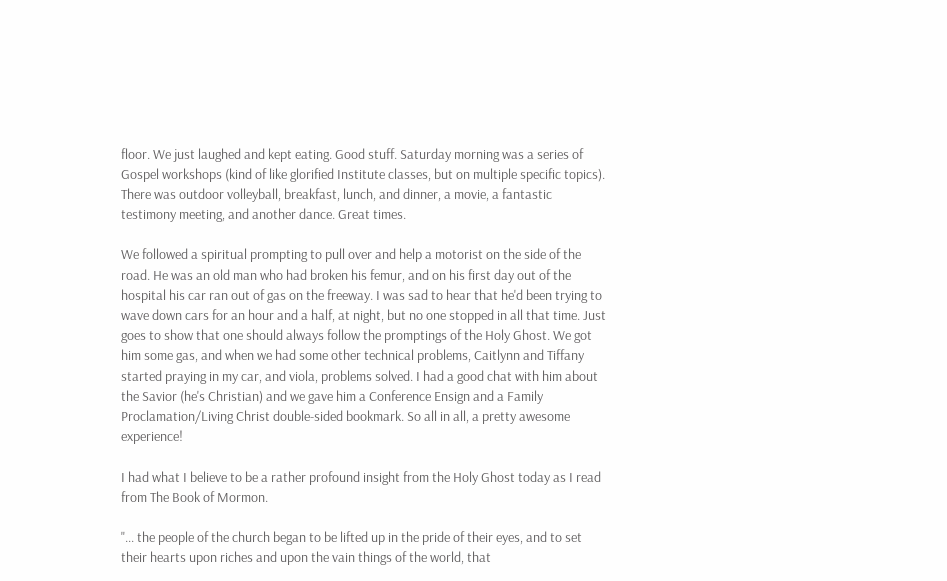floor. We just laughed and kept eating. Good stuff. Saturday morning was a series of Gospel workshops (kind of like glorified Institute classes, but on multiple specific topics). There was outdoor volleyball, breakfast, lunch, and dinner, a movie, a fantastic testimony meeting, and another dance. Great times.

We followed a spiritual prompting to pull over and help a motorist on the side of the road. He was an old man who had broken his femur, and on his first day out of the hospital his car ran out of gas on the freeway. I was sad to hear that he'd been trying to wave down cars for an hour and a half, at night, but no one stopped in all that time. Just goes to show that one should always follow the promptings of the Holy Ghost. We got him some gas, and when we had some other technical problems, Caitlynn and Tiffany started praying in my car, and viola, problems solved. I had a good chat with him about the Savior (he's Christian) and we gave him a Conference Ensign and a Family Proclamation/Living Christ double-sided bookmark. So all in all, a pretty awesome experience!

I had what I believe to be a rather profound insight from the Holy Ghost today as I read from The Book of Mormon.

"... the people of the church began to be lifted up in the pride of their eyes, and to set their hearts upon riches and upon the vain things of the world, that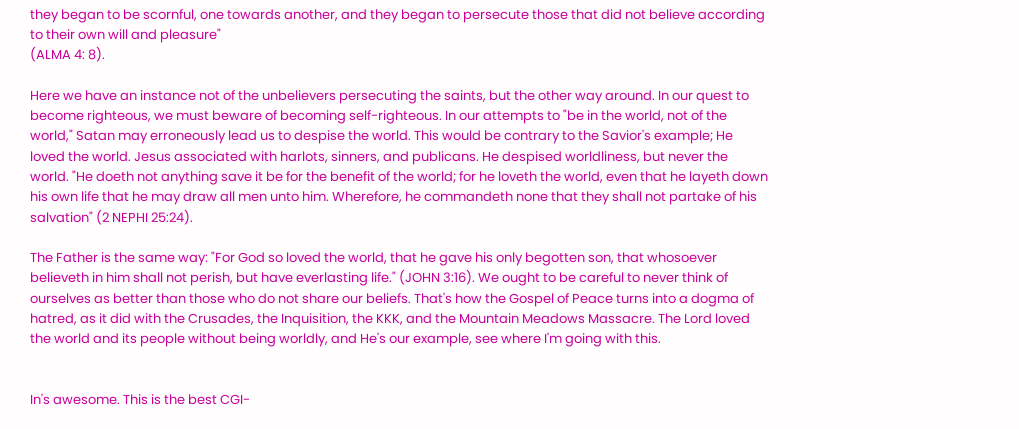they began to be scornful, one towards another, and they began to persecute those that did not believe according to their own will and pleasure"
(ALMA 4: 8).

Here we have an instance not of the unbelievers persecuting the saints, but the other way around. In our quest to become righteous, we must beware of becoming self-righteous. In our attempts to "be in the world, not of the world," Satan may erroneously lead us to despise the world. This would be contrary to the Savior's example; He loved the world. Jesus associated with harlots, sinners, and publicans. He despised worldliness, but never the world. "He doeth not anything save it be for the benefit of the world; for he loveth the world, even that he layeth down his own life that he may draw all men unto him. Wherefore, he commandeth none that they shall not partake of his salvation" (2 NEPHI 25:24).

The Father is the same way: "For God so loved the world, that he gave his only begotten son, that whosoever believeth in him shall not perish, but have everlasting life." (JOHN 3:16). We ought to be careful to never think of ourselves as better than those who do not share our beliefs. That's how the Gospel of Peace turns into a dogma of hatred, as it did with the Crusades, the Inquisition, the KKK, and the Mountain Meadows Massacre. The Lord loved the world and its people without being worldly, and He's our example, see where I'm going with this.


In's awesome. This is the best CGI-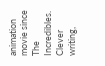animation movie since The Incredibles. Clever writing,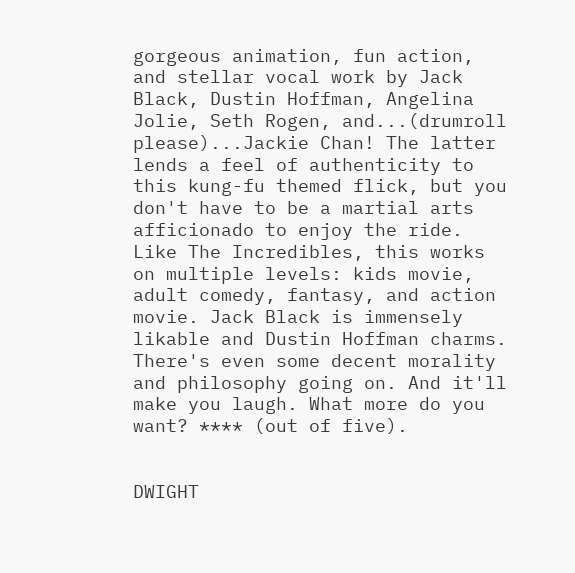gorgeous animation, fun action, and stellar vocal work by Jack Black, Dustin Hoffman, Angelina Jolie, Seth Rogen, and...(drumroll please)...Jackie Chan! The latter lends a feel of authenticity to this kung-fu themed flick, but you don't have to be a martial arts afficionado to enjoy the ride. Like The Incredibles, this works on multiple levels: kids movie, adult comedy, fantasy, and action movie. Jack Black is immensely likable and Dustin Hoffman charms. There's even some decent morality and philosophy going on. And it'll make you laugh. What more do you want? **** (out of five).


DWIGHT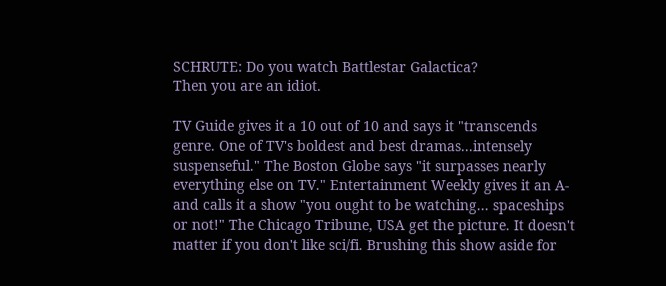SCHRUTE: Do you watch Battlestar Galactica?
Then you are an idiot.

TV Guide gives it a 10 out of 10 and says it "transcends genre. One of TV's boldest and best dramas...intensely suspenseful." The Boston Globe says "it surpasses nearly everything else on TV." Entertainment Weekly gives it an A- and calls it a show "you ought to be watching... spaceships or not!" The Chicago Tribune, USA get the picture. It doesn't matter if you don't like sci/fi. Brushing this show aside for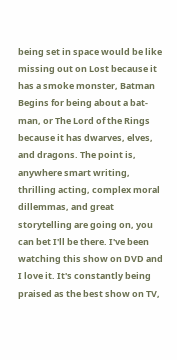being set in space would be like missing out on Lost because it has a smoke monster, Batman Begins for being about a bat-man, or The Lord of the Rings because it has dwarves, elves, and dragons. The point is, anywhere smart writing, thrilling acting, complex moral dillemmas, and great storytelling are going on, you can bet I'll be there. I've been watching this show on DVD and I love it. It's constantly being praised as the best show on TV,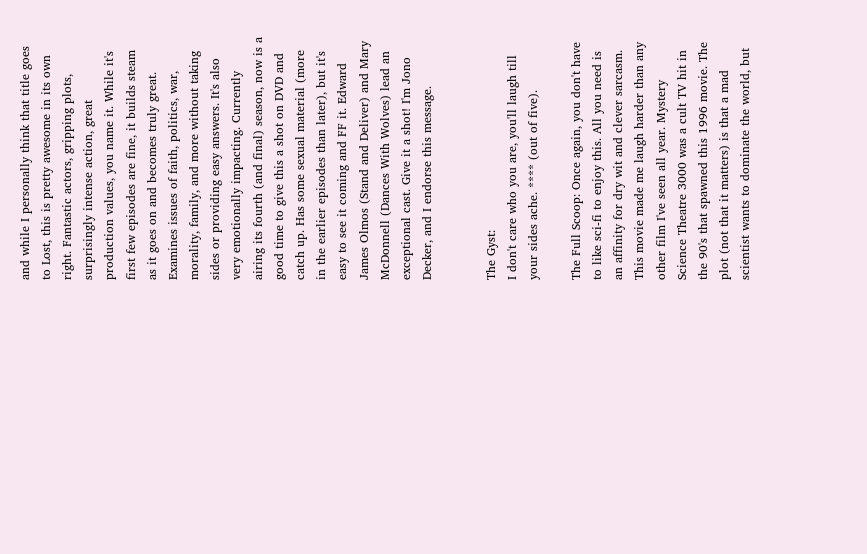and while I personally think that title goes to Lost, this is pretty awesome in its own right. Fantastic actors, gripping plots, surprisingly intense action, great production values, you name it. While it's first few episodes are fine, it builds steam as it goes on and becomes truly great. Examines issues of faith, politics, war, morality, family, and more without taking sides or providing easy answers. It's also very emotionally impacting. Currently airing its fourth (and final) season, now is a good time to give this a shot on DVD and catch up. Has some sexual material (more in the earlier episodes than later), but it's easy to see it coming and FF it. Edward James Olmos (Stand and Deliver) and Mary McDonnell (Dances With Wolves) lead an exceptional cast. Give it a shot! I'm Jono Decker, and I endorse this message.


The Gyst:
I don't care who you are, you'll laugh till your sides ache. **** (out of five).

The Full Scoop: Once again, you don't have to like sci-fi to enjoy this. All you need is an affinity for dry wit and clever sarcasm. This movie made me laugh harder than any other film I've seen all year. Mystery Science Theatre 3000 was a cult TV hit in the 90's that spawned this 1996 movie. The plot (not that it matters) is that a mad scientist wants to dominate the world, but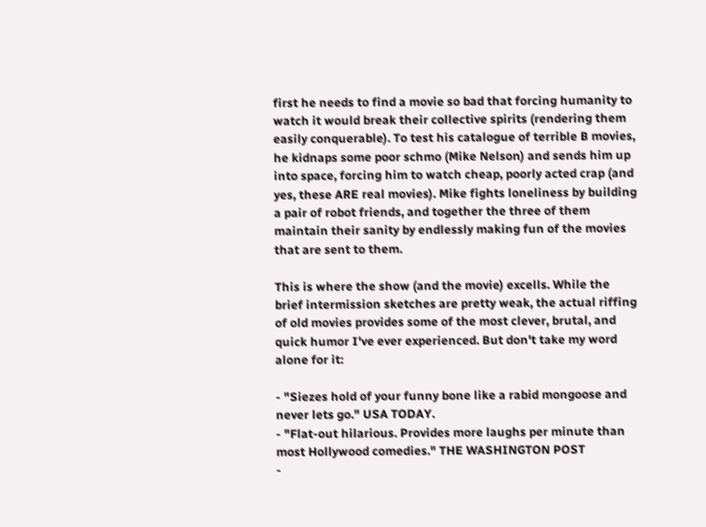first he needs to find a movie so bad that forcing humanity to watch it would break their collective spirits (rendering them easily conquerable). To test his catalogue of terrible B movies, he kidnaps some poor schmo (Mike Nelson) and sends him up into space, forcing him to watch cheap, poorly acted crap (and yes, these ARE real movies). Mike fights loneliness by building a pair of robot friends, and together the three of them maintain their sanity by endlessly making fun of the movies that are sent to them.

This is where the show (and the movie) excells. While the brief intermission sketches are pretty weak, the actual riffing of old movies provides some of the most clever, brutal, and quick humor I've ever experienced. But don't take my word alone for it:

- "Siezes hold of your funny bone like a rabid mongoose and never lets go." USA TODAY.
- "Flat-out hilarious. Provides more laughs per minute than most Hollywood comedies." THE WASHINGTON POST
-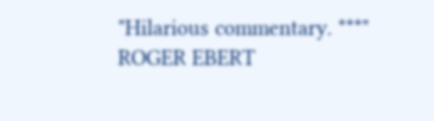"Hilarious commentary. ***" ROGER EBERT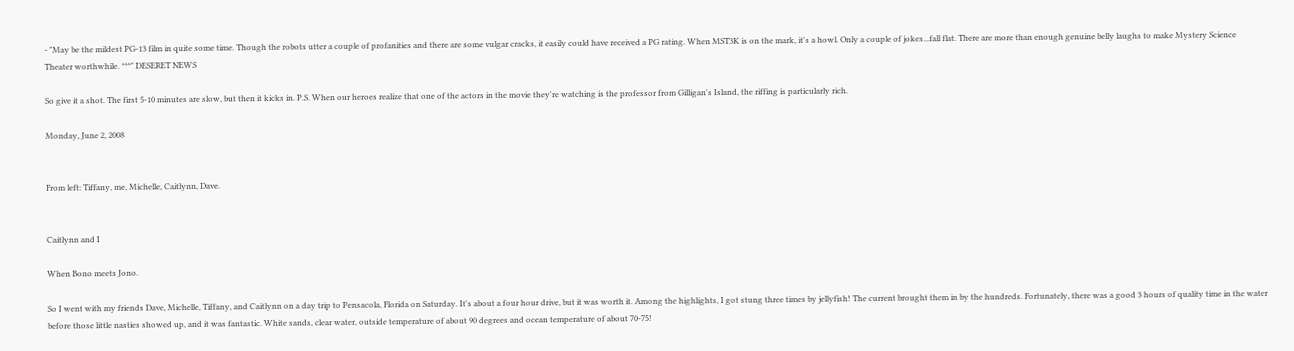- "May be the mildest PG-13 film in quite some time. Though the robots utter a couple of profanities and there are some vulgar cracks, it easily could have received a PG rating. When MST3K is on the mark, it's a howl. Only a couple of jokes...fall flat. There are more than enough genuine belly laughs to make Mystery Science Theater worthwhile. ***" DESERET NEWS

So give it a shot. The first 5-10 minutes are slow, but then it kicks in. P.S. When our heroes realize that one of the actors in the movie they're watching is the professor from Gilligan's Island, the riffing is particularly rich.

Monday, June 2, 2008


From left: Tiffany, me, Michelle, Caitlynn, Dave.


Caitlynn and I

When Bono meets Jono.

So I went with my friends Dave, Michelle, Tiffany, and Caitlynn on a day trip to Pensacola, Florida on Saturday. It's about a four hour drive, but it was worth it. Among the highlights, I got stung three times by jellyfish! The current brought them in by the hundreds. Fortunately, there was a good 3 hours of quality time in the water before those little nasties showed up, and it was fantastic. White sands, clear water, outside temperature of about 90 degrees and ocean temperature of about 70-75!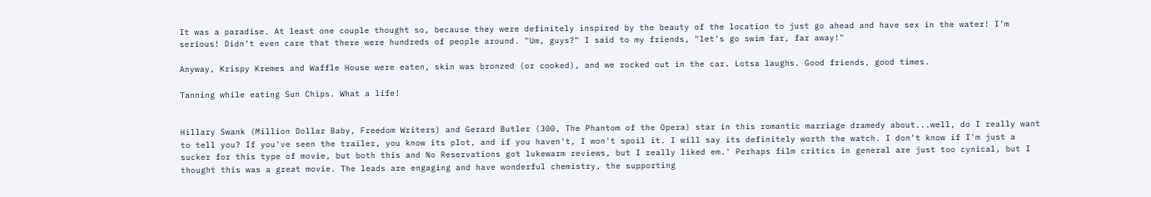It was a paradise. At least one couple thought so, because they were definitely inspired by the beauty of the location to just go ahead and have sex in the water! I'm serious! Didn't even care that there were hundreds of people around. "Um, guys?" I said to my friends, "let's go swim far, far away!"

Anyway, Krispy Kremes and Waffle House were eaten, skin was bronzed (or cooked), and we rocked out in the car. Lotsa laughs. Good friends, good times.

Tanning while eating Sun Chips. What a life!


Hillary Swank (Million Dollar Baby, Freedom Writers) and Gerard Butler (300, The Phantom of the Opera) star in this romantic marriage dramedy about...well, do I really want to tell you? If you've seen the trailer, you know its plot, and if you haven't, I won't spoil it. I will say its definitely worth the watch. I don't know if I'm just a sucker for this type of movie, but both this and No Reservations got lukewarm reviews, but I really liked em.' Perhaps film critics in general are just too cynical, but I thought this was a great movie. The leads are engaging and have wonderful chemistry, the supporting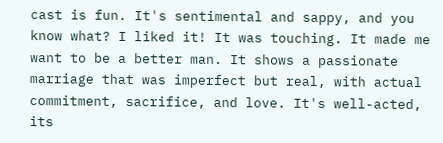cast is fun. It's sentimental and sappy, and you know what? I liked it! It was touching. It made me want to be a better man. It shows a passionate marriage that was imperfect but real, with actual commitment, sacrifice, and love. It's well-acted, its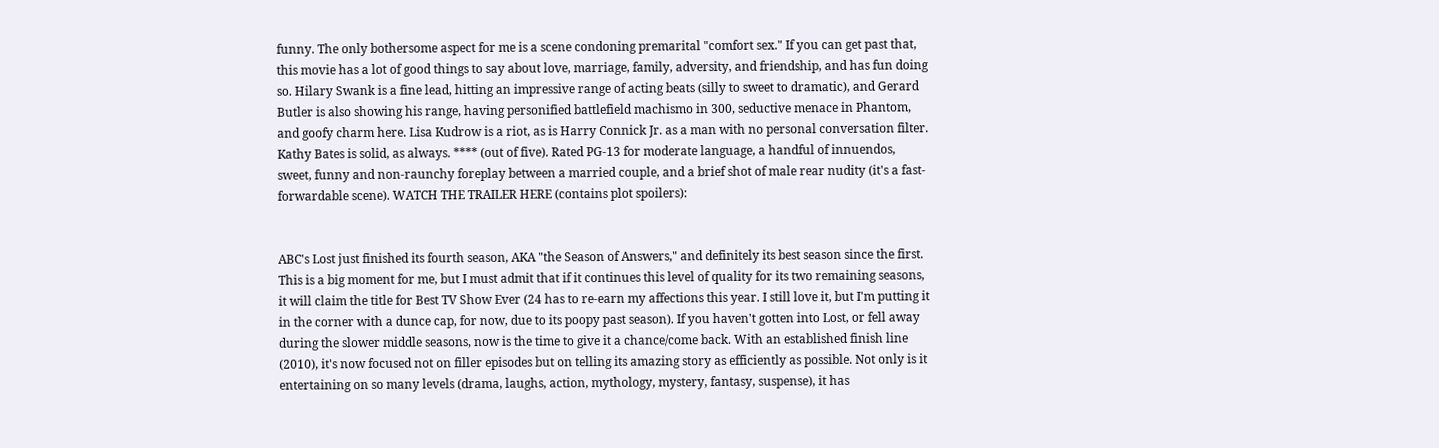funny. The only bothersome aspect for me is a scene condoning premarital "comfort sex." If you can get past that, this movie has a lot of good things to say about love, marriage, family, adversity, and friendship, and has fun doing so. Hilary Swank is a fine lead, hitting an impressive range of acting beats (silly to sweet to dramatic), and Gerard Butler is also showing his range, having personified battlefield machismo in 300, seductive menace in Phantom, and goofy charm here. Lisa Kudrow is a riot, as is Harry Connick Jr. as a man with no personal conversation filter. Kathy Bates is solid, as always. **** (out of five). Rated PG-13 for moderate language, a handful of innuendos, sweet, funny and non-raunchy foreplay between a married couple, and a brief shot of male rear nudity (it's a fast-forwardable scene). WATCH THE TRAILER HERE (contains plot spoilers):


ABC's Lost just finished its fourth season, AKA "the Season of Answers," and definitely its best season since the first. This is a big moment for me, but I must admit that if it continues this level of quality for its two remaining seasons, it will claim the title for Best TV Show Ever (24 has to re-earn my affections this year. I still love it, but I'm putting it in the corner with a dunce cap, for now, due to its poopy past season). If you haven't gotten into Lost, or fell away during the slower middle seasons, now is the time to give it a chance/come back. With an established finish line (2010), it's now focused not on filler episodes but on telling its amazing story as efficiently as possible. Not only is it entertaining on so many levels (drama, laughs, action, mythology, mystery, fantasy, suspense), it has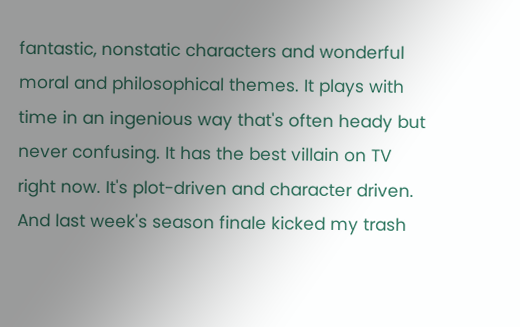fantastic, nonstatic characters and wonderful moral and philosophical themes. It plays with time in an ingenious way that's often heady but never confusing. It has the best villain on TV right now. It's plot-driven and character driven. And last week's season finale kicked my trash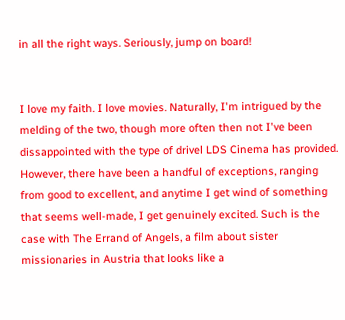in all the right ways. Seriously, jump on board!


I love my faith. I love movies. Naturally, I'm intrigued by the melding of the two, though more often then not I've been dissappointed with the type of drivel LDS Cinema has provided. However, there have been a handful of exceptions, ranging from good to excellent, and anytime I get wind of something that seems well-made, I get genuinely excited. Such is the case with The Errand of Angels, a film about sister missionaries in Austria that looks like a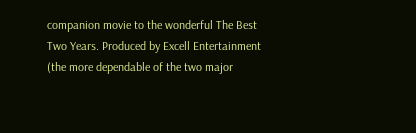companion movie to the wonderful The Best Two Years. Produced by Excell Entertainment (the more dependable of the two major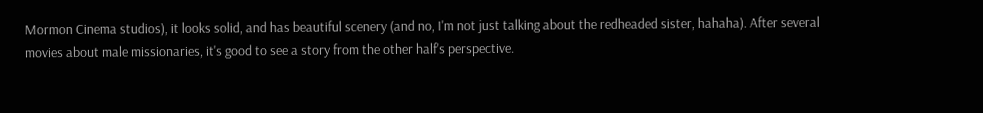Mormon Cinema studios), it looks solid, and has beautiful scenery (and no, I'm not just talking about the redheaded sister, hahaha). After several movies about male missionaries, it's good to see a story from the other half's perspective.